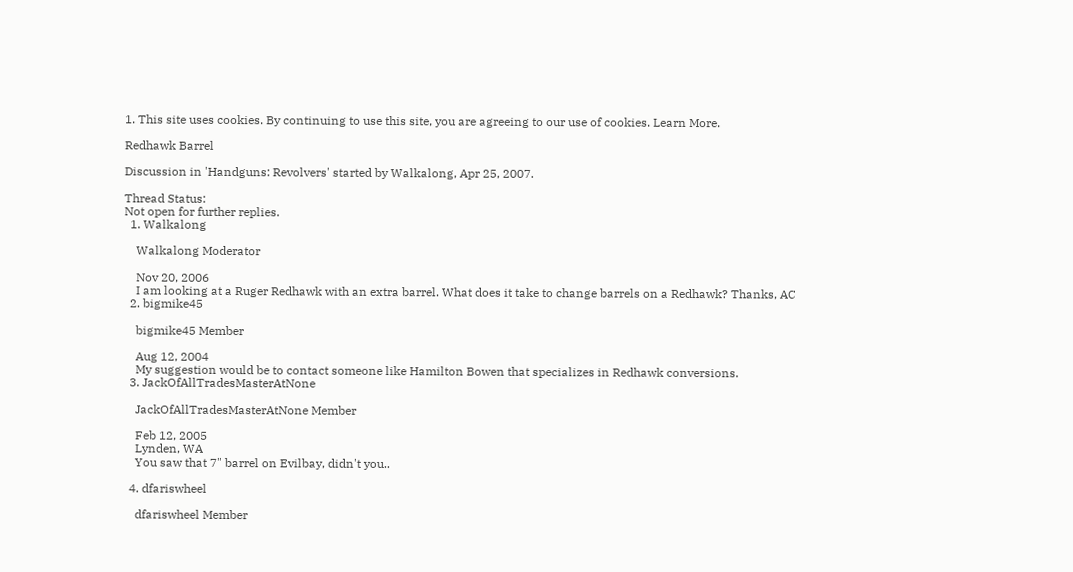1. This site uses cookies. By continuing to use this site, you are agreeing to our use of cookies. Learn More.

Redhawk Barrel

Discussion in 'Handguns: Revolvers' started by Walkalong, Apr 25, 2007.

Thread Status:
Not open for further replies.
  1. Walkalong

    Walkalong Moderator

    Nov 20, 2006
    I am looking at a Ruger Redhawk with an extra barrel. What does it take to change barrels on a Redhawk? Thanks, AC
  2. bigmike45

    bigmike45 Member

    Aug 12, 2004
    My suggestion would be to contact someone like Hamilton Bowen that specializes in Redhawk conversions.
  3. JackOfAllTradesMasterAtNone

    JackOfAllTradesMasterAtNone Member

    Feb 12, 2005
    Lynden, WA
    You saw that 7" barrel on Evilbay, didn't you..

  4. dfariswheel

    dfariswheel Member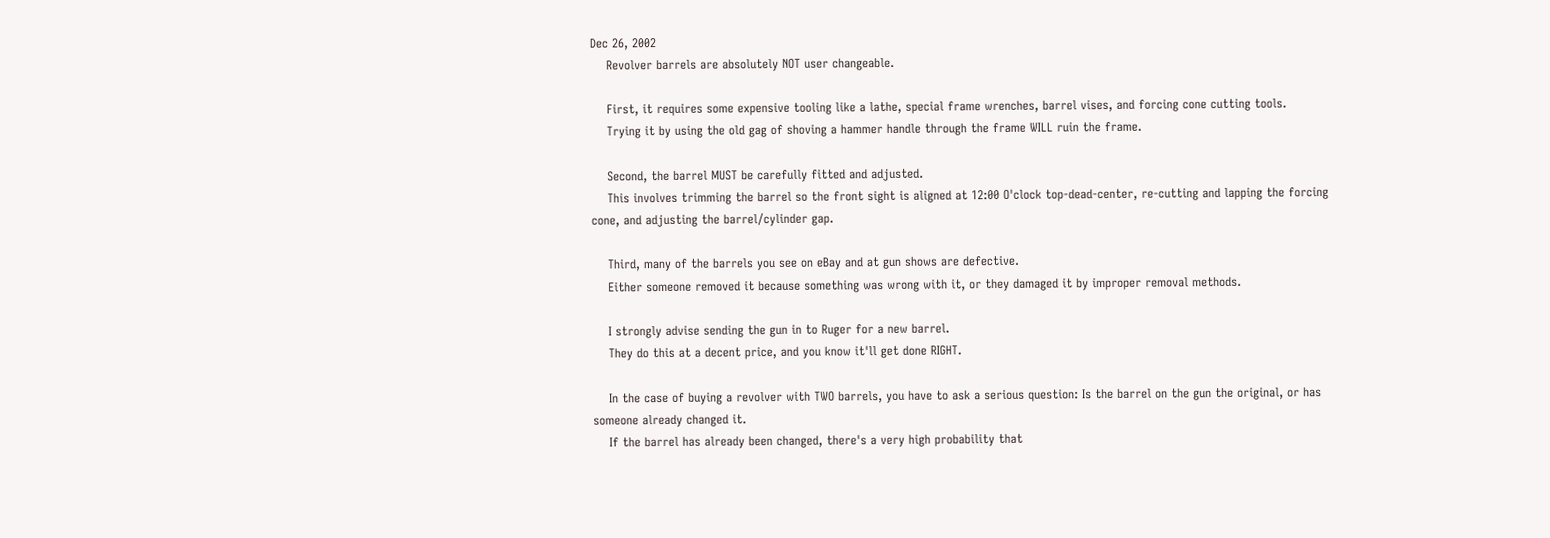Dec 26, 2002
    Revolver barrels are absolutely NOT user changeable.

    First, it requires some expensive tooling like a lathe, special frame wrenches, barrel vises, and forcing cone cutting tools.
    Trying it by using the old gag of shoving a hammer handle through the frame WILL ruin the frame.

    Second, the barrel MUST be carefully fitted and adjusted.
    This involves trimming the barrel so the front sight is aligned at 12:00 O'clock top-dead-center, re-cutting and lapping the forcing cone, and adjusting the barrel/cylinder gap.

    Third, many of the barrels you see on eBay and at gun shows are defective.
    Either someone removed it because something was wrong with it, or they damaged it by improper removal methods.

    I strongly advise sending the gun in to Ruger for a new barrel.
    They do this at a decent price, and you know it'll get done RIGHT.

    In the case of buying a revolver with TWO barrels, you have to ask a serious question: Is the barrel on the gun the original, or has someone already changed it.
    If the barrel has already been changed, there's a very high probability that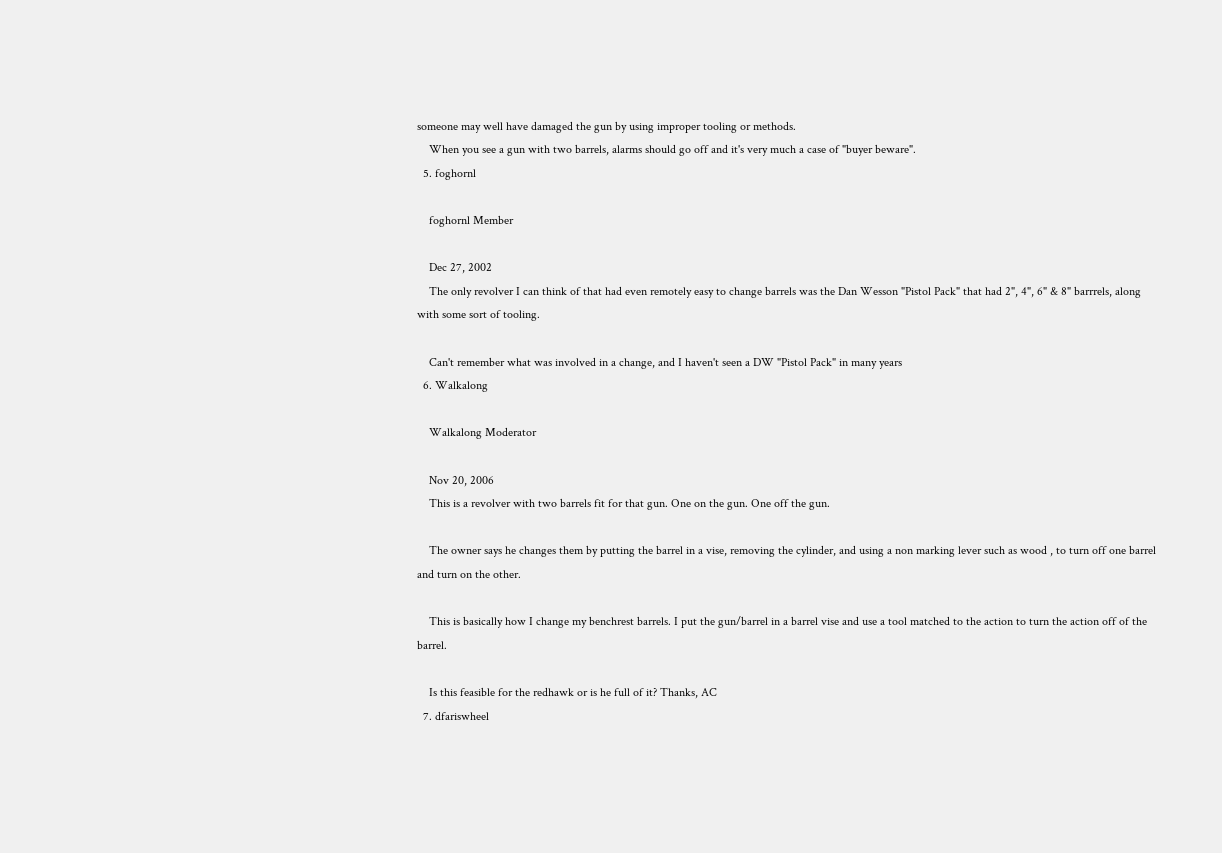someone may well have damaged the gun by using improper tooling or methods.
    When you see a gun with two barrels, alarms should go off and it's very much a case of "buyer beware".
  5. foghornl

    foghornl Member

    Dec 27, 2002
    The only revolver I can think of that had even remotely easy to change barrels was the Dan Wesson "Pistol Pack" that had 2", 4", 6" & 8" barrrels, along with some sort of tooling.

    Can't remember what was involved in a change, and I haven't seen a DW "Pistol Pack" in many years
  6. Walkalong

    Walkalong Moderator

    Nov 20, 2006
    This is a revolver with two barrels fit for that gun. One on the gun. One off the gun.

    The owner says he changes them by putting the barrel in a vise, removing the cylinder, and using a non marking lever such as wood , to turn off one barrel and turn on the other.

    This is basically how I change my benchrest barrels. I put the gun/barrel in a barrel vise and use a tool matched to the action to turn the action off of the barrel.

    Is this feasible for the redhawk or is he full of it? Thanks, AC
  7. dfariswheel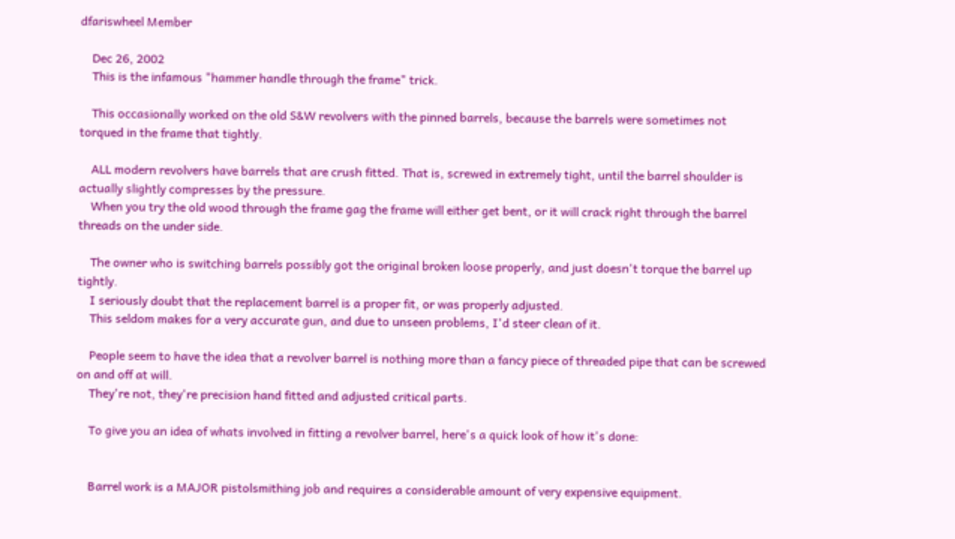dfariswheel Member

    Dec 26, 2002
    This is the infamous "hammer handle through the frame" trick.

    This occasionally worked on the old S&W revolvers with the pinned barrels, because the barrels were sometimes not torqued in the frame that tightly.

    ALL modern revolvers have barrels that are crush fitted. That is, screwed in extremely tight, until the barrel shoulder is actually slightly compresses by the pressure.
    When you try the old wood through the frame gag the frame will either get bent, or it will crack right through the barrel threads on the under side.

    The owner who is switching barrels possibly got the original broken loose properly, and just doesn't torque the barrel up tightly.
    I seriously doubt that the replacement barrel is a proper fit, or was properly adjusted.
    This seldom makes for a very accurate gun, and due to unseen problems, I'd steer clean of it.

    People seem to have the idea that a revolver barrel is nothing more than a fancy piece of threaded pipe that can be screwed on and off at will.
    They're not, they're precision hand fitted and adjusted critical parts.

    To give you an idea of whats involved in fitting a revolver barrel, here's a quick look of how it's done:


    Barrel work is a MAJOR pistolsmithing job and requires a considerable amount of very expensive equipment.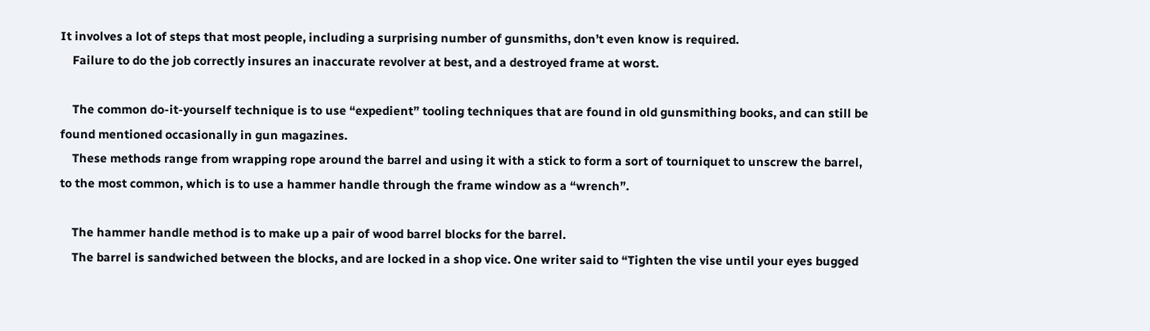It involves a lot of steps that most people, including a surprising number of gunsmiths, don’t even know is required.
    Failure to do the job correctly insures an inaccurate revolver at best, and a destroyed frame at worst.

    The common do-it-yourself technique is to use “expedient” tooling techniques that are found in old gunsmithing books, and can still be found mentioned occasionally in gun magazines.
    These methods range from wrapping rope around the barrel and using it with a stick to form a sort of tourniquet to unscrew the barrel, to the most common, which is to use a hammer handle through the frame window as a “wrench”.

    The hammer handle method is to make up a pair of wood barrel blocks for the barrel.
    The barrel is sandwiched between the blocks, and are locked in a shop vice. One writer said to “Tighten the vise until your eyes bugged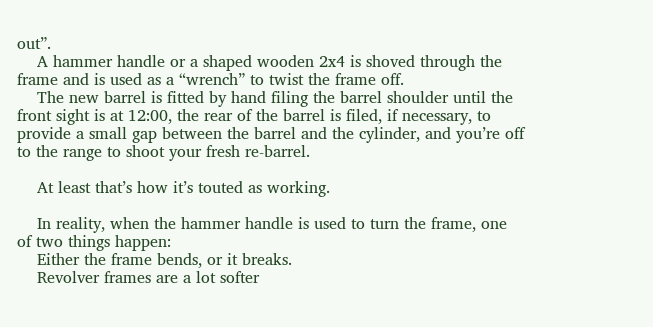out”.
    A hammer handle or a shaped wooden 2x4 is shoved through the frame and is used as a “wrench” to twist the frame off.
    The new barrel is fitted by hand filing the barrel shoulder until the front sight is at 12:00, the rear of the barrel is filed, if necessary, to provide a small gap between the barrel and the cylinder, and you’re off to the range to shoot your fresh re-barrel.

    At least that’s how it’s touted as working.

    In reality, when the hammer handle is used to turn the frame, one of two things happen:
    Either the frame bends, or it breaks.
    Revolver frames are a lot softer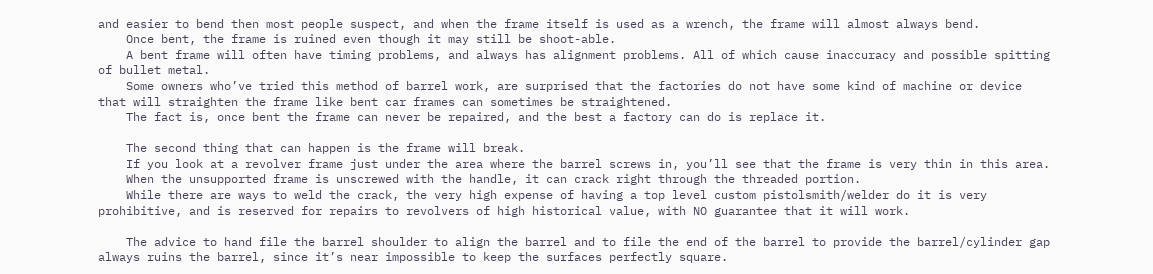and easier to bend then most people suspect, and when the frame itself is used as a wrench, the frame will almost always bend.
    Once bent, the frame is ruined even though it may still be shoot-able.
    A bent frame will often have timing problems, and always has alignment problems. All of which cause inaccuracy and possible spitting of bullet metal.
    Some owners who’ve tried this method of barrel work, are surprised that the factories do not have some kind of machine or device that will straighten the frame like bent car frames can sometimes be straightened.
    The fact is, once bent the frame can never be repaired, and the best a factory can do is replace it.

    The second thing that can happen is the frame will break.
    If you look at a revolver frame just under the area where the barrel screws in, you’ll see that the frame is very thin in this area.
    When the unsupported frame is unscrewed with the handle, it can crack right through the threaded portion.
    While there are ways to weld the crack, the very high expense of having a top level custom pistolsmith/welder do it is very prohibitive, and is reserved for repairs to revolvers of high historical value, with NO guarantee that it will work.

    The advice to hand file the barrel shoulder to align the barrel and to file the end of the barrel to provide the barrel/cylinder gap always ruins the barrel, since it’s near impossible to keep the surfaces perfectly square.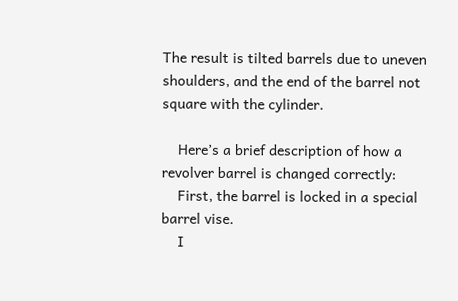The result is tilted barrels due to uneven shoulders, and the end of the barrel not square with the cylinder.

    Here’s a brief description of how a revolver barrel is changed correctly:
    First, the barrel is locked in a special barrel vise.
    I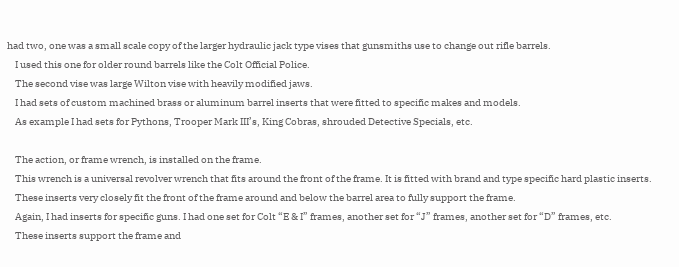had two, one was a small scale copy of the larger hydraulic jack type vises that gunsmiths use to change out rifle barrels.
    I used this one for older round barrels like the Colt Official Police.
    The second vise was large Wilton vise with heavily modified jaws.
    I had sets of custom machined brass or aluminum barrel inserts that were fitted to specific makes and models.
    As example I had sets for Pythons, Trooper Mark III’s, King Cobras, shrouded Detective Specials, etc.

    The action, or frame wrench, is installed on the frame.
    This wrench is a universal revolver wrench that fits around the front of the frame. It is fitted with brand and type specific hard plastic inserts.
    These inserts very closely fit the front of the frame around and below the barrel area to fully support the frame.
    Again, I had inserts for specific guns. I had one set for Colt “E & I” frames, another set for “J” frames, another set for “D” frames, etc.
    These inserts support the frame and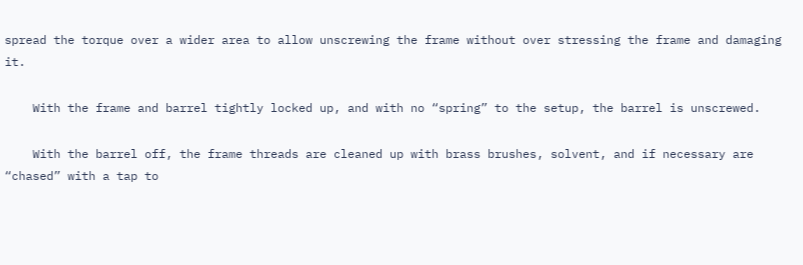spread the torque over a wider area to allow unscrewing the frame without over stressing the frame and damaging it.

    With the frame and barrel tightly locked up, and with no “spring” to the setup, the barrel is unscrewed.

    With the barrel off, the frame threads are cleaned up with brass brushes, solvent, and if necessary are “chased” with a tap to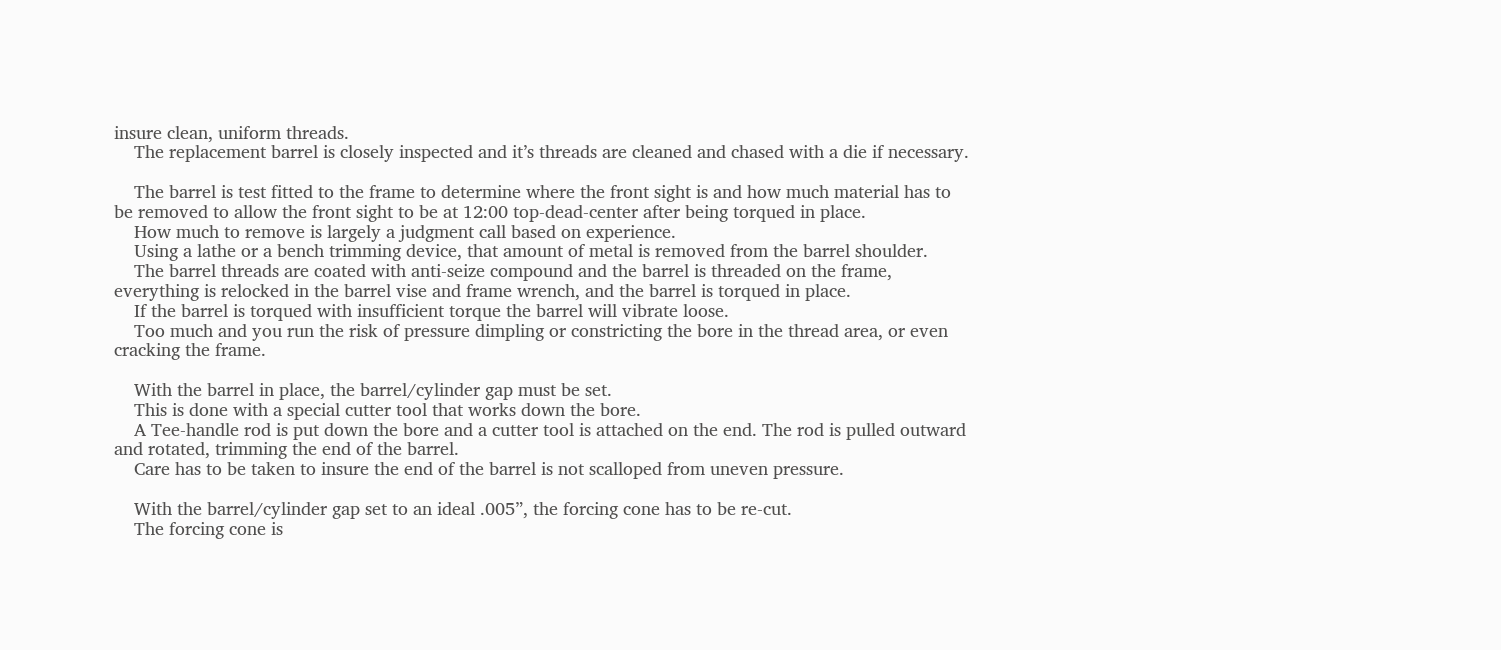insure clean, uniform threads.
    The replacement barrel is closely inspected and it’s threads are cleaned and chased with a die if necessary.

    The barrel is test fitted to the frame to determine where the front sight is and how much material has to be removed to allow the front sight to be at 12:00 top-dead-center after being torqued in place.
    How much to remove is largely a judgment call based on experience.
    Using a lathe or a bench trimming device, that amount of metal is removed from the barrel shoulder.
    The barrel threads are coated with anti-seize compound and the barrel is threaded on the frame, everything is relocked in the barrel vise and frame wrench, and the barrel is torqued in place.
    If the barrel is torqued with insufficient torque the barrel will vibrate loose.
    Too much and you run the risk of pressure dimpling or constricting the bore in the thread area, or even cracking the frame.

    With the barrel in place, the barrel/cylinder gap must be set.
    This is done with a special cutter tool that works down the bore.
    A Tee-handle rod is put down the bore and a cutter tool is attached on the end. The rod is pulled outward and rotated, trimming the end of the barrel.
    Care has to be taken to insure the end of the barrel is not scalloped from uneven pressure.

    With the barrel/cylinder gap set to an ideal .005”, the forcing cone has to be re-cut.
    The forcing cone is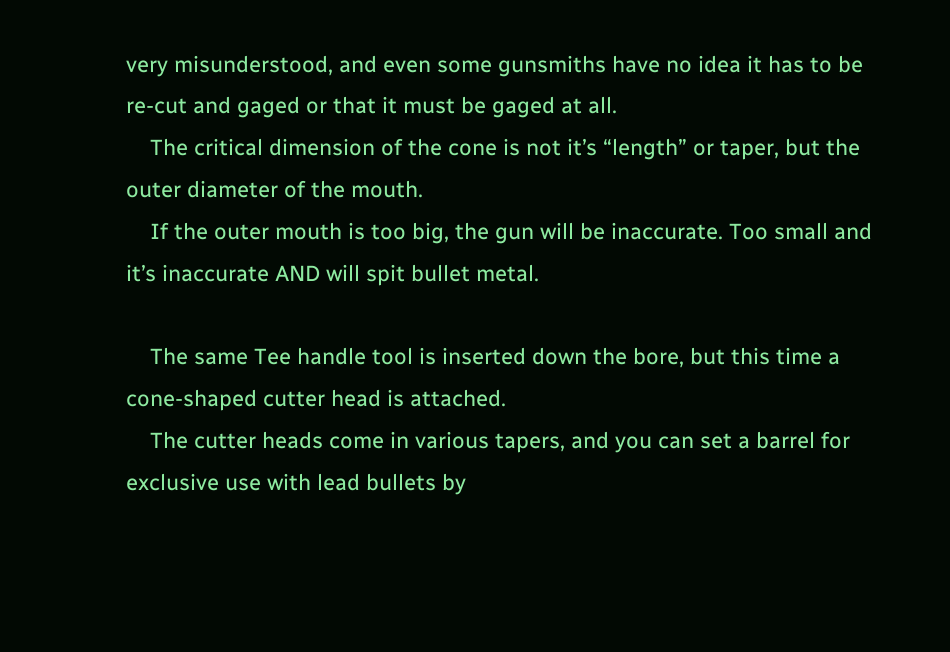very misunderstood, and even some gunsmiths have no idea it has to be re-cut and gaged or that it must be gaged at all.
    The critical dimension of the cone is not it’s “length” or taper, but the outer diameter of the mouth.
    If the outer mouth is too big, the gun will be inaccurate. Too small and it’s inaccurate AND will spit bullet metal.

    The same Tee handle tool is inserted down the bore, but this time a cone-shaped cutter head is attached.
    The cutter heads come in various tapers, and you can set a barrel for exclusive use with lead bullets by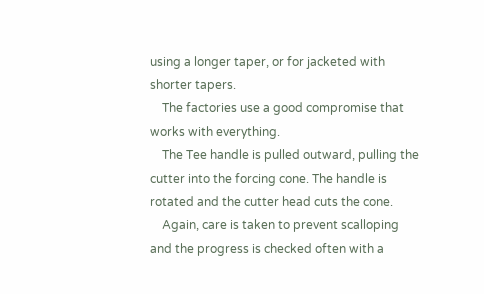using a longer taper, or for jacketed with shorter tapers.
    The factories use a good compromise that works with everything.
    The Tee handle is pulled outward, pulling the cutter into the forcing cone. The handle is rotated and the cutter head cuts the cone.
    Again, care is taken to prevent scalloping and the progress is checked often with a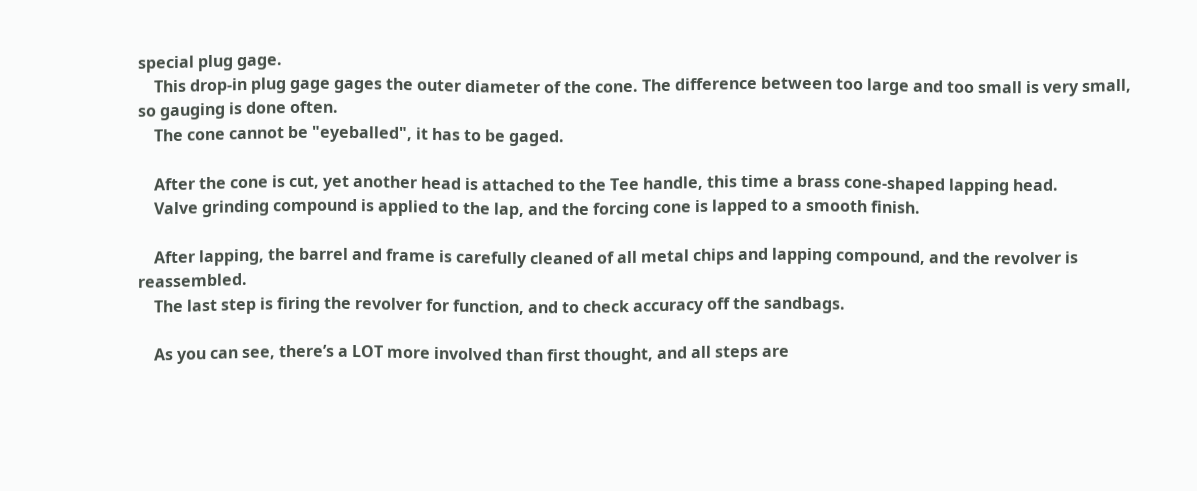special plug gage.
    This drop-in plug gage gages the outer diameter of the cone. The difference between too large and too small is very small, so gauging is done often.
    The cone cannot be "eyeballed", it has to be gaged.

    After the cone is cut, yet another head is attached to the Tee handle, this time a brass cone-shaped lapping head.
    Valve grinding compound is applied to the lap, and the forcing cone is lapped to a smooth finish.

    After lapping, the barrel and frame is carefully cleaned of all metal chips and lapping compound, and the revolver is reassembled.
    The last step is firing the revolver for function, and to check accuracy off the sandbags.

    As you can see, there’s a LOT more involved than first thought, and all steps are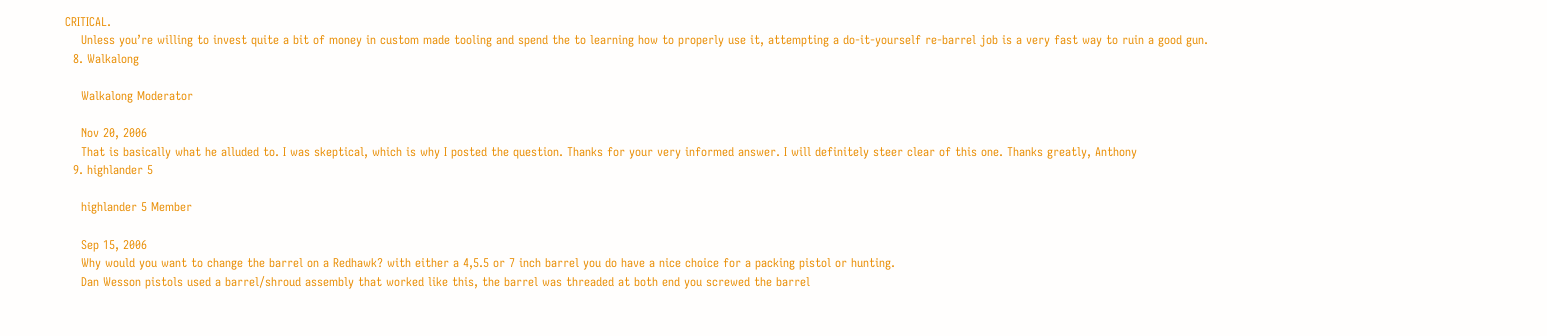CRITICAL.
    Unless you’re willing to invest quite a bit of money in custom made tooling and spend the to learning how to properly use it, attempting a do-it-yourself re-barrel job is a very fast way to ruin a good gun.
  8. Walkalong

    Walkalong Moderator

    Nov 20, 2006
    That is basically what he alluded to. I was skeptical, which is why I posted the question. Thanks for your very informed answer. I will definitely steer clear of this one. Thanks greatly, Anthony
  9. highlander 5

    highlander 5 Member

    Sep 15, 2006
    Why would you want to change the barrel on a Redhawk? with either a 4,5.5 or 7 inch barrel you do have a nice choice for a packing pistol or hunting.
    Dan Wesson pistols used a barrel/shroud assembly that worked like this, the barrel was threaded at both end you screwed the barrel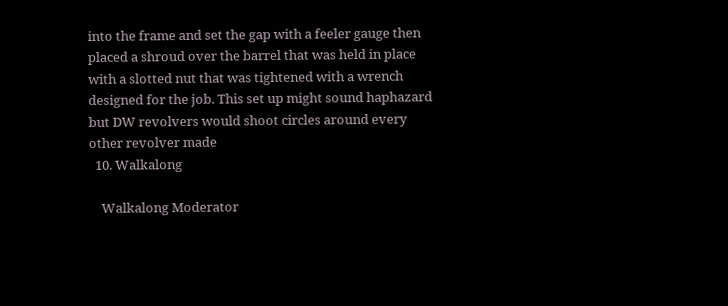into the frame and set the gap with a feeler gauge then placed a shroud over the barrel that was held in place with a slotted nut that was tightened with a wrench designed for the job. This set up might sound haphazard but DW revolvers would shoot circles around every other revolver made
  10. Walkalong

    Walkalong Moderator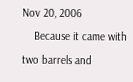Nov 20, 2006
    Because it came with two barrels and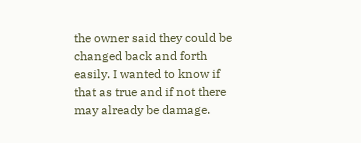the owner said they could be changed back and forth easily. I wanted to know if that as true and if not there may already be damage.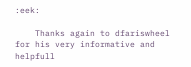:eek:

    Thanks again to dfariswheel for his very informative and helpfull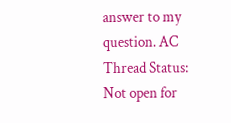answer to my question. AC
Thread Status:
Not open for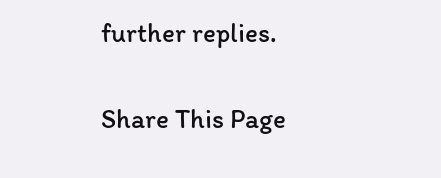further replies.

Share This Page